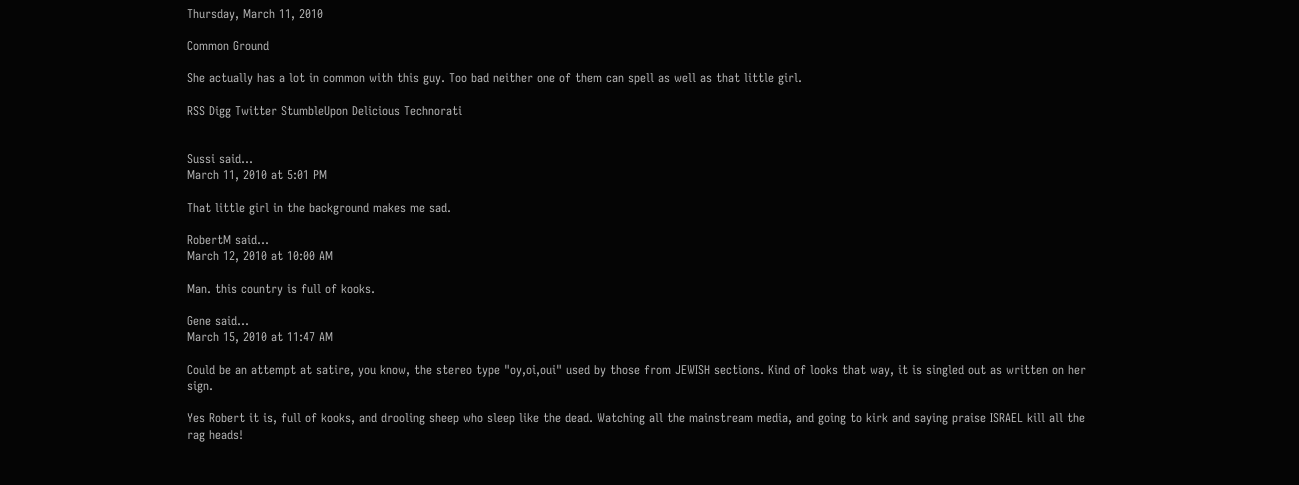Thursday, March 11, 2010

Common Ground

She actually has a lot in common with this guy. Too bad neither one of them can spell as well as that little girl.

RSS Digg Twitter StumbleUpon Delicious Technorati


Sussi said...
March 11, 2010 at 5:01 PM

That little girl in the background makes me sad.

RobertM said...
March 12, 2010 at 10:00 AM

Man. this country is full of kooks.

Gene said...
March 15, 2010 at 11:47 AM

Could be an attempt at satire, you know, the stereo type "oy,oi,oui" used by those from JEWISH sections. Kind of looks that way, it is singled out as written on her sign.

Yes Robert it is, full of kooks, and drooling sheep who sleep like the dead. Watching all the mainstream media, and going to kirk and saying praise ISRAEL kill all the rag heads!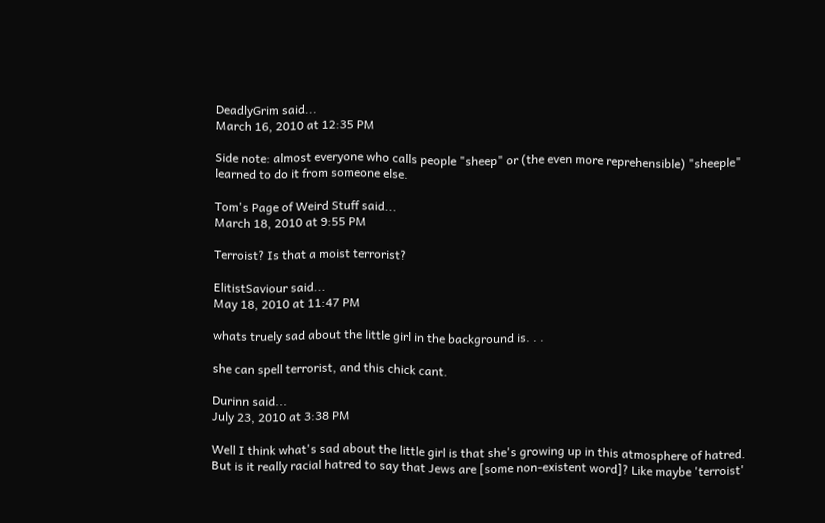DeadlyGrim said...
March 16, 2010 at 12:35 PM

Side note: almost everyone who calls people "sheep" or (the even more reprehensible) "sheeple" learned to do it from someone else.

Tom's Page of Weird Stuff said...
March 18, 2010 at 9:55 PM

Terroist? Is that a moist terrorist?

ElitistSaviour said...
May 18, 2010 at 11:47 PM

whats truely sad about the little girl in the background is. . .

she can spell terrorist, and this chick cant.

Durinn said...
July 23, 2010 at 3:38 PM

Well I think what's sad about the little girl is that she's growing up in this atmosphere of hatred.
But is it really racial hatred to say that Jews are [some non-existent word]? Like maybe 'terroist'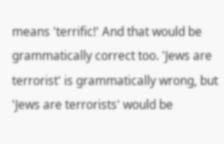means 'terrific!' And that would be grammatically correct too. 'Jews are terrorist' is grammatically wrong, but 'Jews are terrorists' would be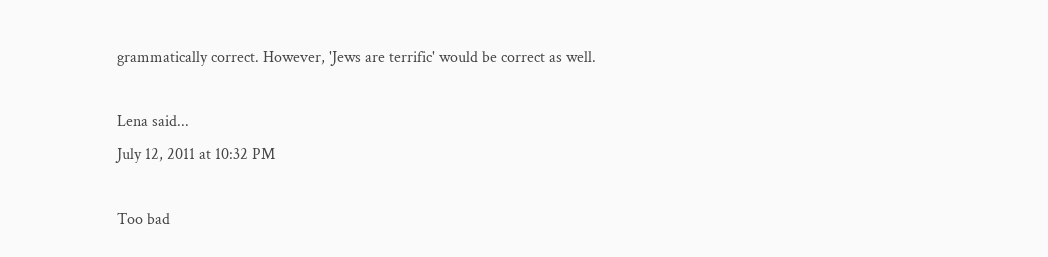grammatically correct. However, 'Jews are terrific' would be correct as well.

Lena said...
July 12, 2011 at 10:32 PM

Too bad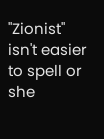"Zionist" isn't easier to spell or she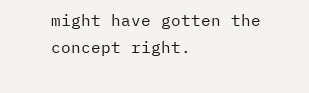might have gotten the concept right.